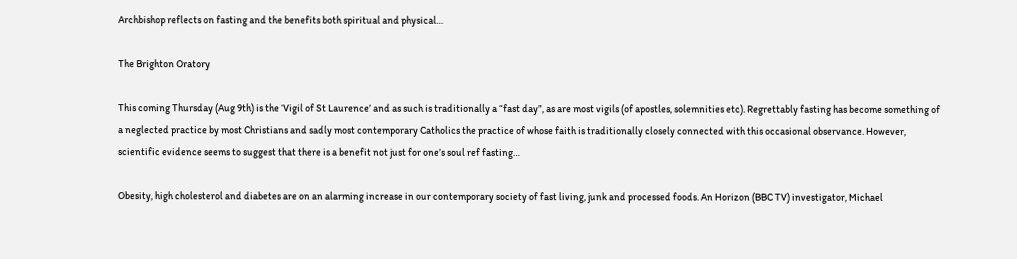Archbishop reflects on fasting and the benefits both spiritual and physical…

The Brighton Oratory

This coming Thursday (Aug 9th) is the ‘Vigil of St Laurence’ and as such is traditionally a “fast day”, as are most vigils (of apostles, solemnities etc). Regrettably fasting has become something of a neglected practice by most Christians and sadly most contemporary Catholics the practice of whose faith is traditionally closely connected with this occasional observance. However, scientific evidence seems to suggest that there is a benefit not just for one’s soul ref fasting…

Obesity, high cholesterol and diabetes are on an alarming increase in our contemporary society of fast living, junk and processed foods. An Horizon (BBC TV) investigator, Michael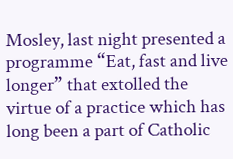Mosley, last night presented a programme “Eat, fast and live longer” that extolled the virtue of a practice which has long been a part of Catholic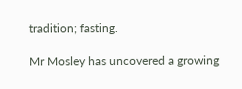tradition; fasting.

Mr Mosley has uncovered a growing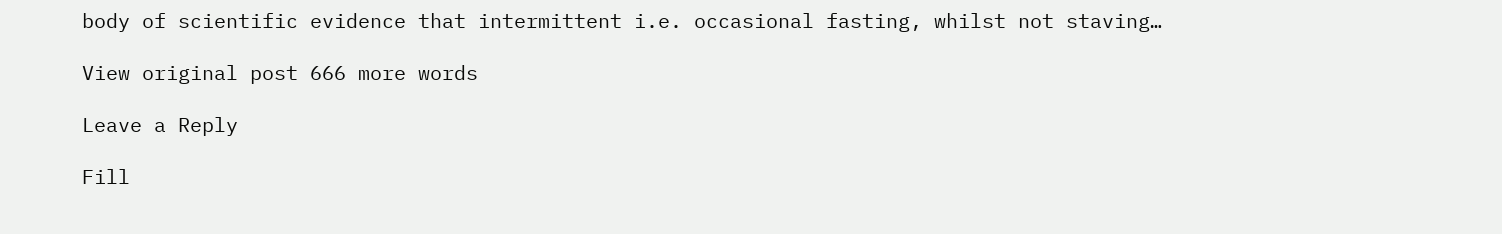body of scientific evidence that intermittent i.e. occasional fasting, whilst not staving…

View original post 666 more words

Leave a Reply

Fill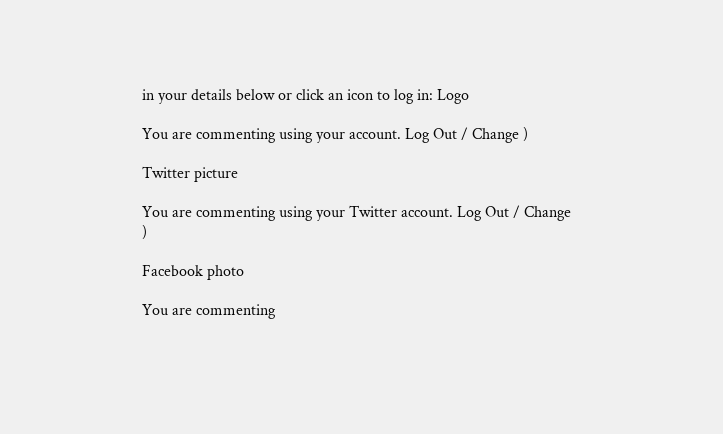in your details below or click an icon to log in: Logo

You are commenting using your account. Log Out / Change )

Twitter picture

You are commenting using your Twitter account. Log Out / Change )

Facebook photo

You are commenting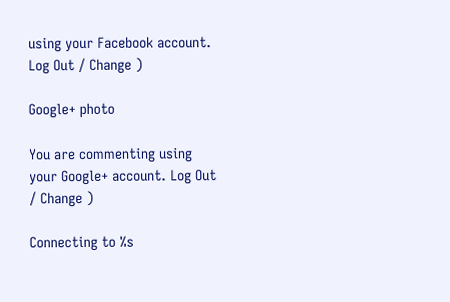using your Facebook account. Log Out / Change )

Google+ photo

You are commenting using your Google+ account. Log Out / Change )

Connecting to %s